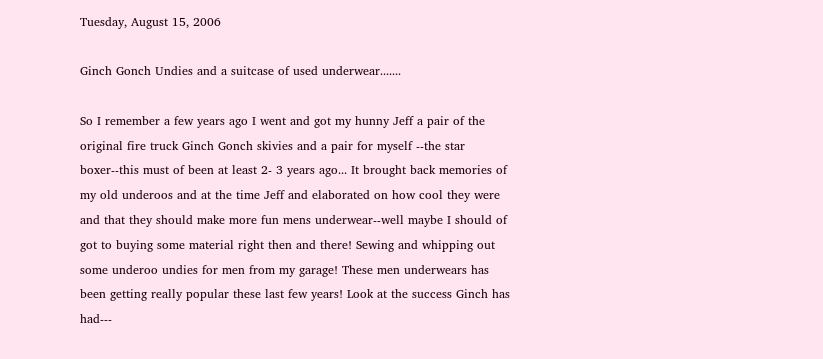Tuesday, August 15, 2006

Ginch Gonch Undies and a suitcase of used underwear.......

So I remember a few years ago I went and got my hunny Jeff a pair of the original fire truck Ginch Gonch skivies and a pair for myself --the star boxer--this must of been at least 2- 3 years ago... It brought back memories of my old underoos and at the time Jeff and elaborated on how cool they were and that they should make more fun mens underwear--well maybe I should of got to buying some material right then and there! Sewing and whipping out some underoo undies for men from my garage! These men underwears has been getting really popular these last few years! Look at the success Ginch has had---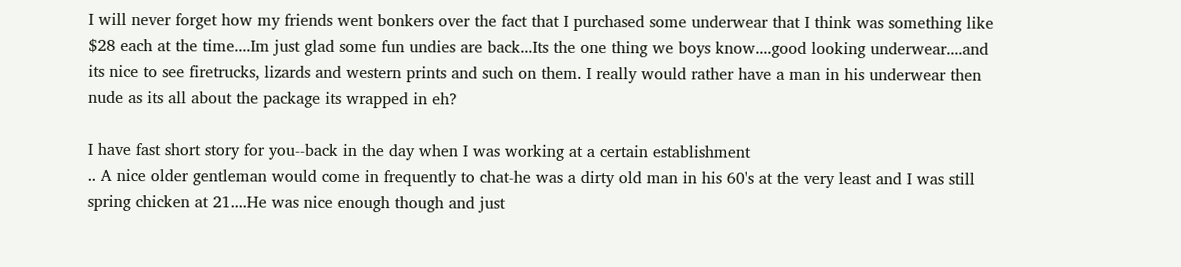I will never forget how my friends went bonkers over the fact that I purchased some underwear that I think was something like $28 each at the time....Im just glad some fun undies are back...Its the one thing we boys know....good looking underwear....and its nice to see firetrucks, lizards and western prints and such on them. I really would rather have a man in his underwear then nude as its all about the package its wrapped in eh?

I have fast short story for you--back in the day when I was working at a certain establishment
.. A nice older gentleman would come in frequently to chat-he was a dirty old man in his 60's at the very least and I was still spring chicken at 21....He was nice enough though and just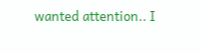wanted attention.. I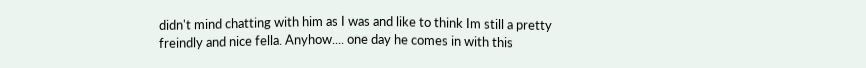didn't mind chatting with him as I was and like to think Im still a pretty freindly and nice fella. Anyhow.... one day he comes in with this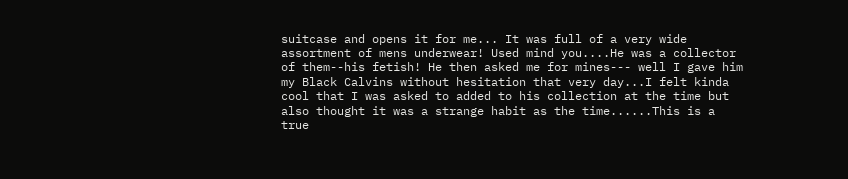suitcase and opens it for me... It was full of a very wide assortment of mens underwear! Used mind you....He was a collector of them--his fetish! He then asked me for mines--- well I gave him my Black Calvins without hesitation that very day...I felt kinda cool that I was asked to added to his collection at the time but also thought it was a strange habit as the time......This is a true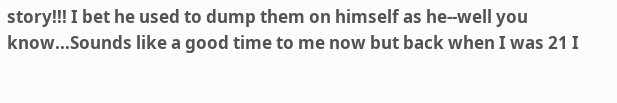story!!! I bet he used to dump them on himself as he--well you know...Sounds like a good time to me now but back when I was 21 I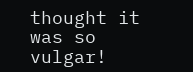thought it was so vulgar!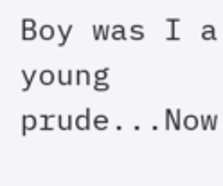Boy was I a young prude...Now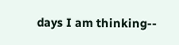days I am thinking--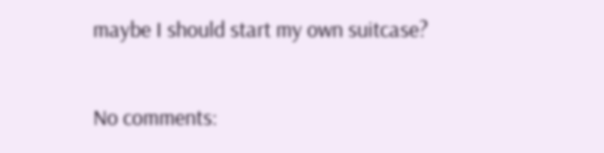maybe I should start my own suitcase?

No comments: